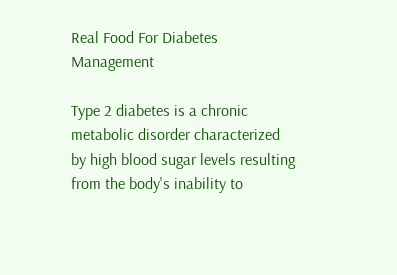Real Food For Diabetes Management

Type 2 diabetes is a chronic metabolic disorder characterized by high blood sugar levels resulting from the body's inability to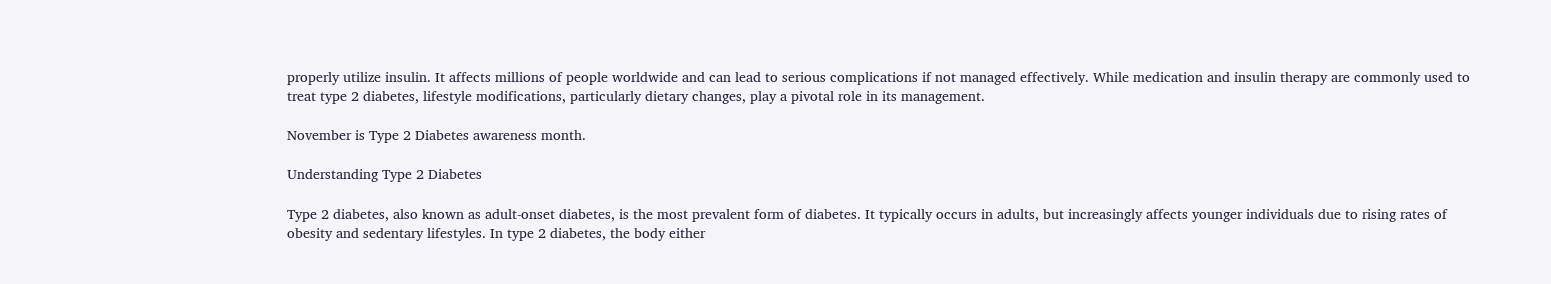properly utilize insulin. It affects millions of people worldwide and can lead to serious complications if not managed effectively. While medication and insulin therapy are commonly used to treat type 2 diabetes, lifestyle modifications, particularly dietary changes, play a pivotal role in its management.

November is Type 2 Diabetes awareness month.

Understanding Type 2 Diabetes

Type 2 diabetes, also known as adult-onset diabetes, is the most prevalent form of diabetes. It typically occurs in adults, but increasingly affects younger individuals due to rising rates of obesity and sedentary lifestyles. In type 2 diabetes, the body either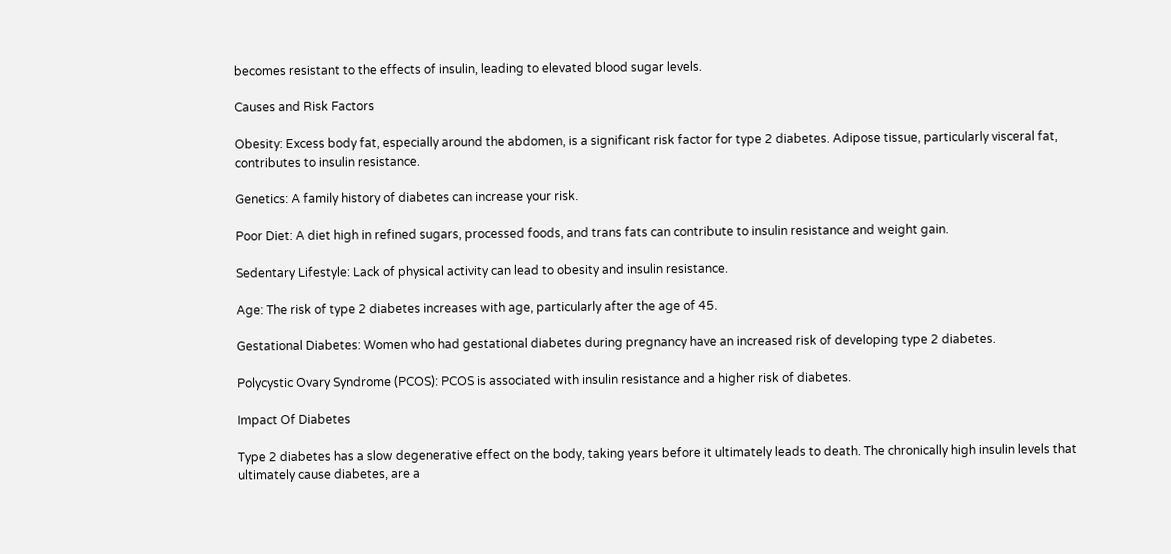becomes resistant to the effects of insulin, leading to elevated blood sugar levels.

Causes and Risk Factors

Obesity: Excess body fat, especially around the abdomen, is a significant risk factor for type 2 diabetes. Adipose tissue, particularly visceral fat, contributes to insulin resistance.

Genetics: A family history of diabetes can increase your risk.

Poor Diet: A diet high in refined sugars, processed foods, and trans fats can contribute to insulin resistance and weight gain.

Sedentary Lifestyle: Lack of physical activity can lead to obesity and insulin resistance.

Age: The risk of type 2 diabetes increases with age, particularly after the age of 45.

Gestational Diabetes: Women who had gestational diabetes during pregnancy have an increased risk of developing type 2 diabetes.

Polycystic Ovary Syndrome (PCOS): PCOS is associated with insulin resistance and a higher risk of diabetes.

Impact Of Diabetes

Type 2 diabetes has a slow degenerative effect on the body, taking years before it ultimately leads to death. The chronically high insulin levels that ultimately cause diabetes, are a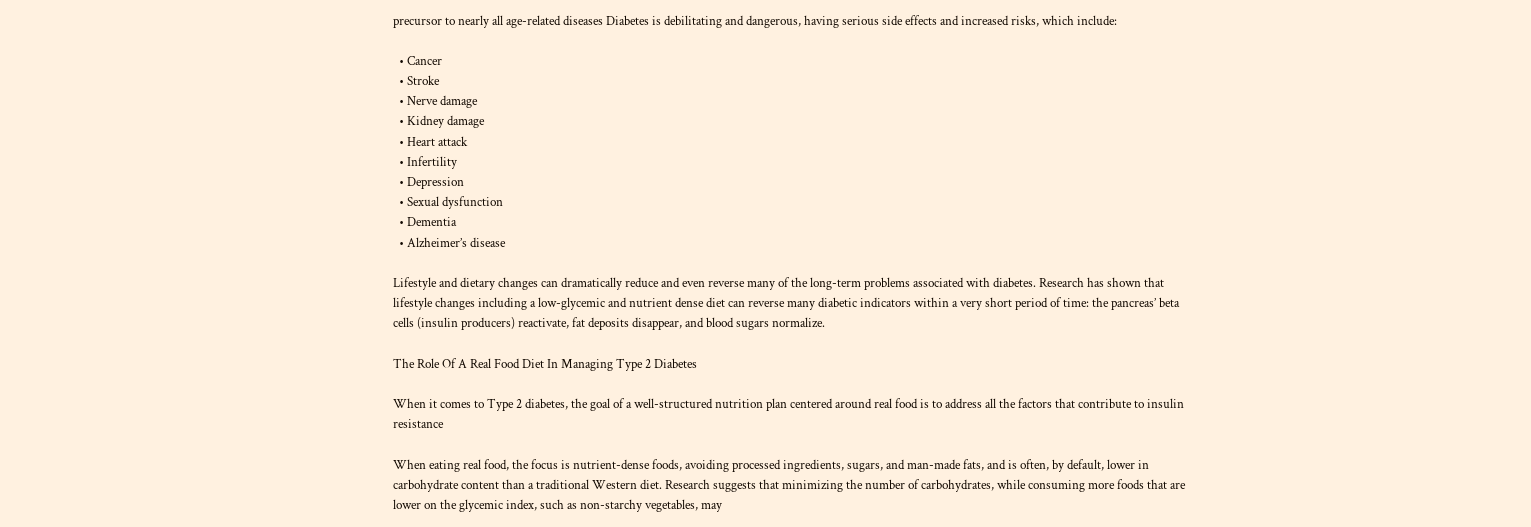precursor to nearly all age-related diseases Diabetes is debilitating and dangerous, having serious side effects and increased risks, which include:

  • Cancer
  • Stroke
  • Nerve damage
  • Kidney damage
  • Heart attack
  • Infertility
  • Depression
  • Sexual dysfunction
  • Dementia
  • Alzheimer’s disease

Lifestyle and dietary changes can dramatically reduce and even reverse many of the long-term problems associated with diabetes. Research has shown that lifestyle changes including a low-glycemic and nutrient dense diet can reverse many diabetic indicators within a very short period of time: the pancreas’ beta cells (insulin producers) reactivate, fat deposits disappear, and blood sugars normalize.

The Role Of A Real Food Diet In Managing Type 2 Diabetes

When it comes to Type 2 diabetes, the goal of a well-structured nutrition plan centered around real food is to address all the factors that contribute to insulin resistance

When eating real food, the focus is nutrient-dense foods, avoiding processed ingredients, sugars, and man-made fats, and is often, by default, lower in carbohydrate content than a traditional Western diet. Research suggests that minimizing the number of carbohydrates, while consuming more foods that are lower on the glycemic index, such as non-starchy vegetables, may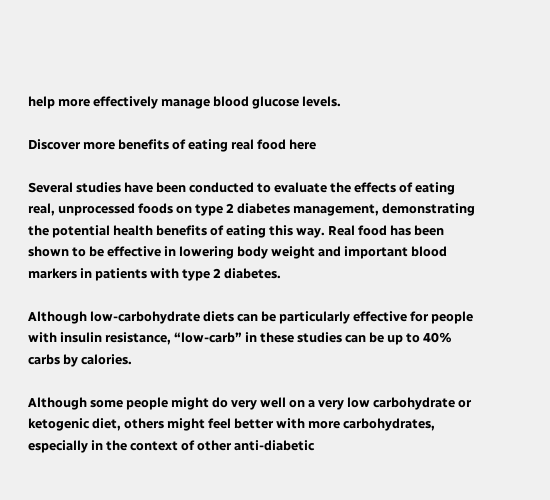help more effectively manage blood glucose levels.

Discover more benefits of eating real food here

Several studies have been conducted to evaluate the effects of eating real, unprocessed foods on type 2 diabetes management, demonstrating the potential health benefits of eating this way. Real food has been shown to be effective in lowering body weight and important blood markers in patients with type 2 diabetes.

Although low-carbohydrate diets can be particularly effective for people with insulin resistance, “low-carb” in these studies can be up to 40% carbs by calories.

Although some people might do very well on a very low carbohydrate or ketogenic diet, others might feel better with more carbohydrates, especially in the context of other anti-diabetic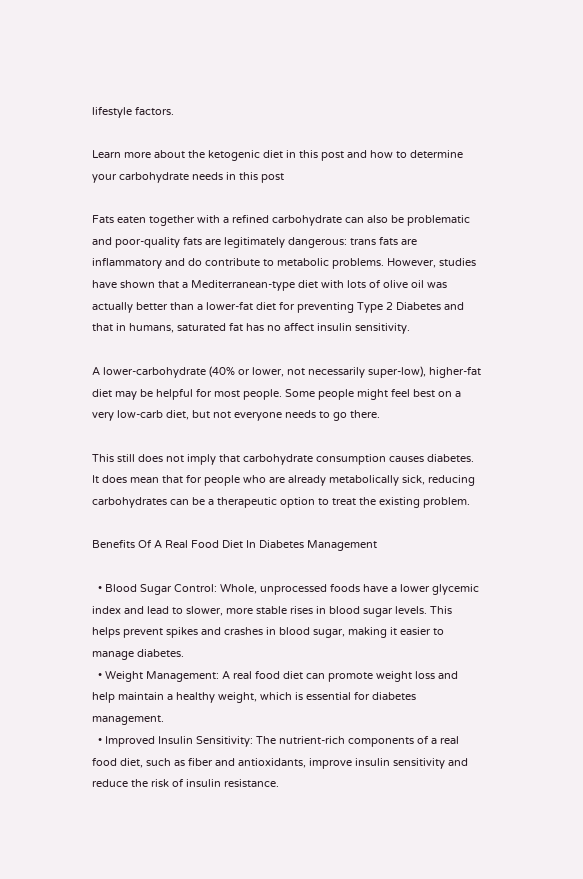lifestyle factors.

Learn more about the ketogenic diet in this post and how to determine your carbohydrate needs in this post

Fats eaten together with a refined carbohydrate can also be problematic and poor-quality fats are legitimately dangerous: trans fats are inflammatory and do contribute to metabolic problems. However, studies have shown that a Mediterranean-type diet with lots of olive oil was actually better than a lower-fat diet for preventing Type 2 Diabetes and that in humans, saturated fat has no affect insulin sensitivity.

A lower-carbohydrate (40% or lower, not necessarily super-low), higher-fat diet may be helpful for most people. Some people might feel best on a very low-carb diet, but not everyone needs to go there.

This still does not imply that carbohydrate consumption causes diabetes. It does mean that for people who are already metabolically sick, reducing carbohydrates can be a therapeutic option to treat the existing problem.

Benefits Of A Real Food Diet In Diabetes Management

  • Blood Sugar Control: Whole, unprocessed foods have a lower glycemic index and lead to slower, more stable rises in blood sugar levels. This helps prevent spikes and crashes in blood sugar, making it easier to manage diabetes.
  • Weight Management: A real food diet can promote weight loss and help maintain a healthy weight, which is essential for diabetes management.
  • Improved Insulin Sensitivity: The nutrient-rich components of a real food diet, such as fiber and antioxidants, improve insulin sensitivity and reduce the risk of insulin resistance.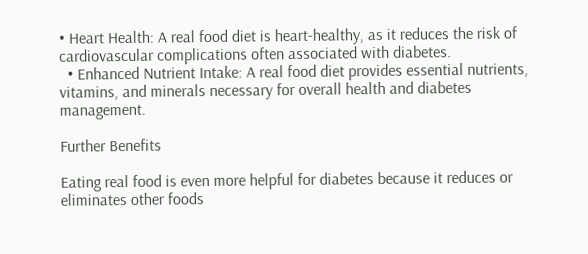• Heart Health: A real food diet is heart-healthy, as it reduces the risk of cardiovascular complications often associated with diabetes.
  • Enhanced Nutrient Intake: A real food diet provides essential nutrients, vitamins, and minerals necessary for overall health and diabetes management.

Further Benefits

Eating real food is even more helpful for diabetes because it reduces or eliminates other foods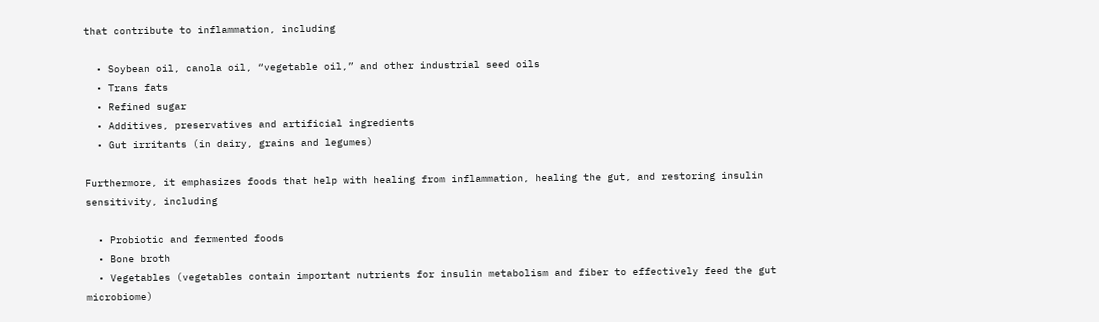that contribute to inflammation, including

  • Soybean oil, canola oil, “vegetable oil,” and other industrial seed oils
  • Trans fats
  • Refined sugar
  • Additives, preservatives and artificial ingredients
  • Gut irritants (in dairy, grains and legumes)

Furthermore, it emphasizes foods that help with healing from inflammation, healing the gut, and restoring insulin sensitivity, including

  • Probiotic and fermented foods
  • Bone broth
  • Vegetables (vegetables contain important nutrients for insulin metabolism and fiber to effectively feed the gut microbiome)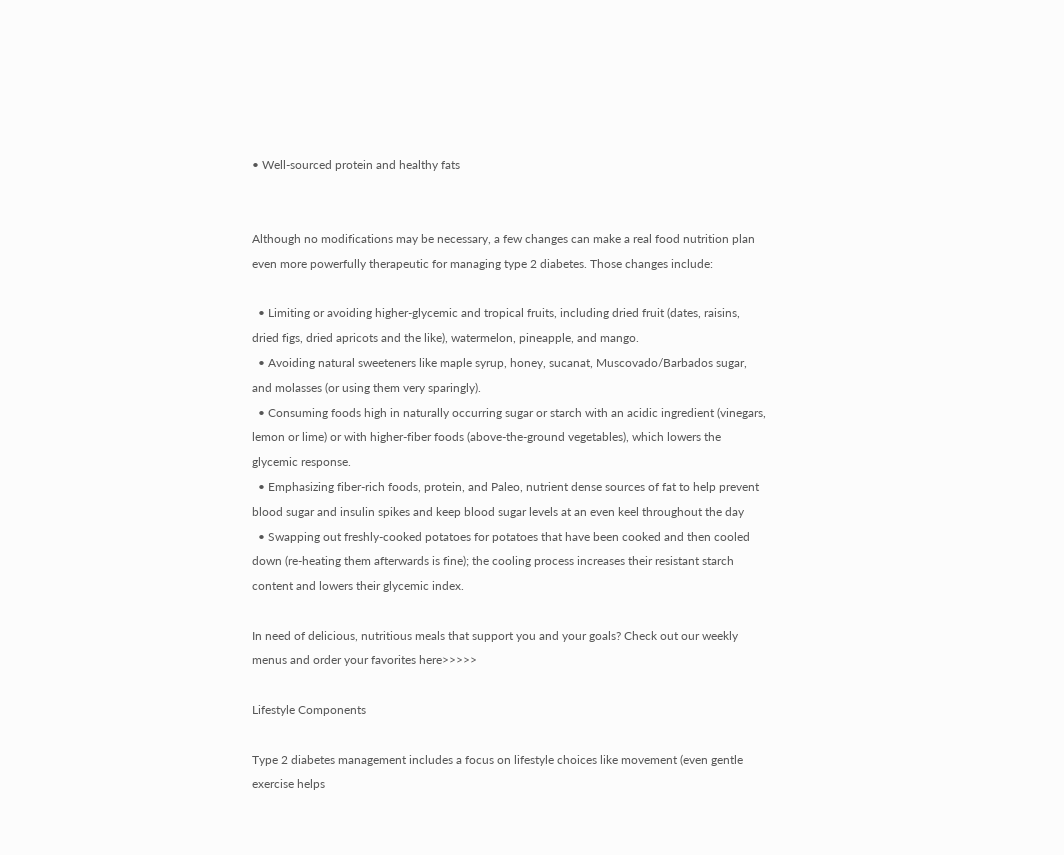• Well-sourced protein and healthy fats


Although no modifications may be necessary, a few changes can make a real food nutrition plan even more powerfully therapeutic for managing type 2 diabetes. Those changes include:

  • Limiting or avoiding higher-glycemic and tropical fruits, including dried fruit (dates, raisins, dried figs, dried apricots and the like), watermelon, pineapple, and mango.
  • Avoiding natural sweeteners like maple syrup, honey, sucanat, Muscovado/Barbados sugar, and molasses (or using them very sparingly).
  • Consuming foods high in naturally occurring sugar or starch with an acidic ingredient (vinegars, lemon or lime) or with higher-fiber foods (above-the-ground vegetables), which lowers the glycemic response.
  • Emphasizing fiber-rich foods, protein, and Paleo, nutrient dense sources of fat to help prevent blood sugar and insulin spikes and keep blood sugar levels at an even keel throughout the day
  • Swapping out freshly-cooked potatoes for potatoes that have been cooked and then cooled down (re-heating them afterwards is fine); the cooling process increases their resistant starch content and lowers their glycemic index.

In need of delicious, nutritious meals that support you and your goals? Check out our weekly menus and order your favorites here>>>>>

Lifestyle Components

Type 2 diabetes management includes a focus on lifestyle choices like movement (even gentle exercise helps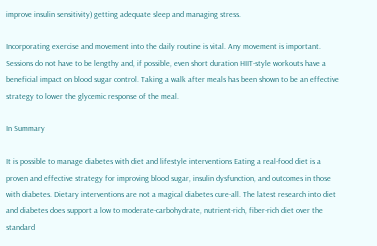improve insulin sensitivity) getting adequate sleep and managing stress.

Incorporating exercise and movement into the daily routine is vital. Any movement is important. Sessions do not have to be lengthy and, if possible, even short duration HIIT-style workouts have a beneficial impact on blood sugar control. Taking a walk after meals has been shown to be an effective strategy to lower the glycemic response of the meal.

In Summary

It is possible to manage diabetes with diet and lifestyle interventions Eating a real-food diet is a proven and effective strategy for improving blood sugar, insulin dysfunction, and outcomes in those with diabetes. Dietary interventions are not a magical diabetes cure-all. The latest research into diet and diabetes does support a low to moderate-carbohydrate, nutrient-rich, fiber-rich diet over the standard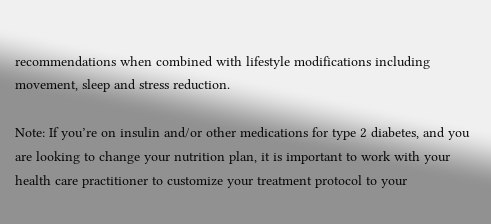recommendations when combined with lifestyle modifications including movement, sleep and stress reduction.

Note: If you’re on insulin and/or other medications for type 2 diabetes, and you are looking to change your nutrition plan, it is important to work with your health care practitioner to customize your treatment protocol to your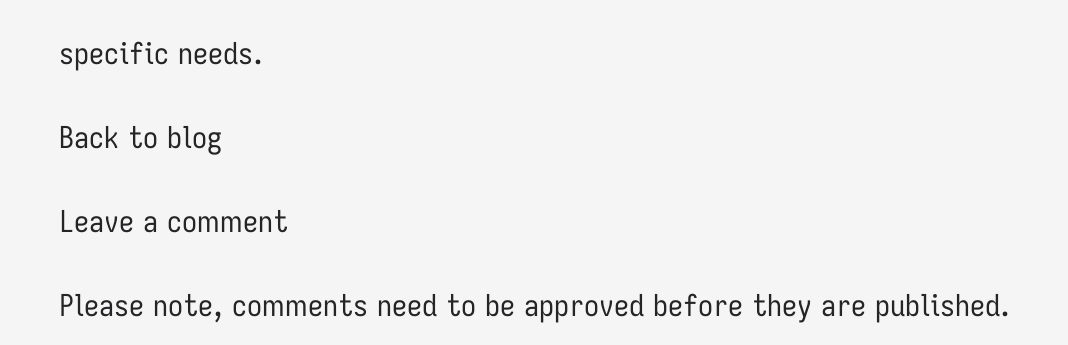specific needs.

Back to blog

Leave a comment

Please note, comments need to be approved before they are published.